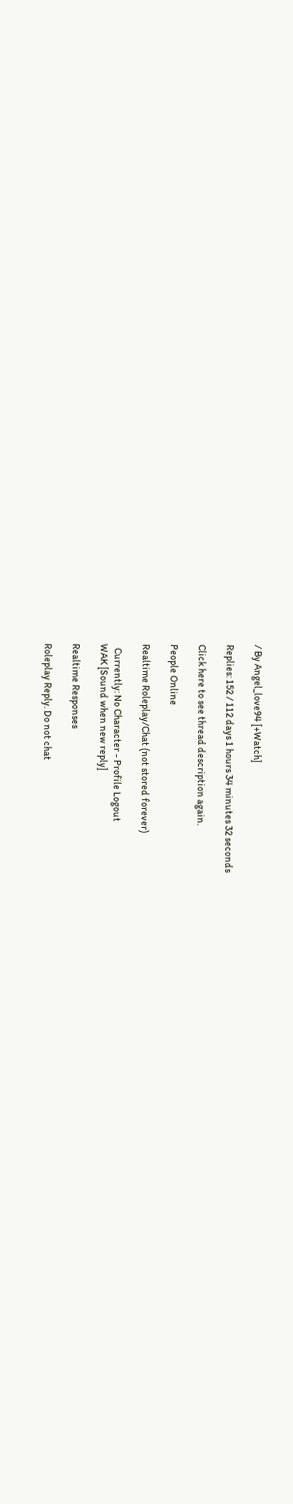/ By Angel_love94 [+Watch]

Replies: 152 / 112 days 1 hours 34 minutes 32 seconds

Click here to see thread description again.

People Online

Realtime Roleplay/Chat (not stored forever)

  Currently: No Character - Profile Logout
WAK [Sound when new reply]

Realtime Responses

Roleplay Reply. Do not chat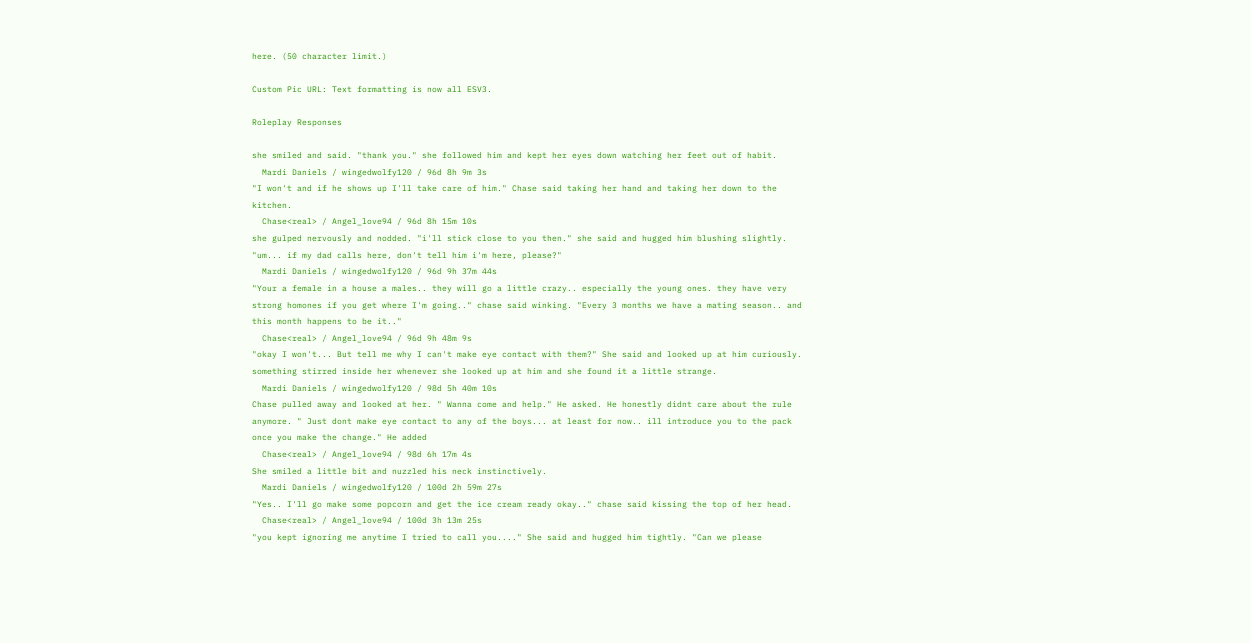here. (50 character limit.)

Custom Pic URL: Text formatting is now all ESV3.

Roleplay Responses

she smiled and said. "thank you." she followed him and kept her eyes down watching her feet out of habit.
  Mardi Daniels / wingedwolfy120 / 96d 8h 9m 3s
"I won't and if he shows up I'll take care of him." Chase said taking her hand and taking her down to the kitchen.
  Chase<real> / Angel_love94 / 96d 8h 15m 10s
she gulped nervously and nodded. "i'll stick close to you then." she said and hugged him blushing slightly. "um... if my dad calls here, don't tell him i'm here, please?"
  Mardi Daniels / wingedwolfy120 / 96d 9h 37m 44s
"Your a female in a house a males.. they will go a little crazy.. especially the young ones. they have very strong homones if you get where I'm going.." chase said winking. "Every 3 months we have a mating season.. and this month happens to be it.."
  Chase<real> / Angel_love94 / 96d 9h 48m 9s
"okay I won't... But tell me why I can't make eye contact with them?" She said and looked up at him curiously. something stirred inside her whenever she looked up at him and she found it a little strange.
  Mardi Daniels / wingedwolfy120 / 98d 5h 40m 10s
Chase pulled away and looked at her. " Wanna come and help." He asked. He honestly didnt care about the rule anymore. " Just dont make eye contact to any of the boys... at least for now.. ill introduce you to the pack once you make the change." He added
  Chase<real> / Angel_love94 / 98d 6h 17m 4s
She smiled a little bit and nuzzled his neck instinctively.
  Mardi Daniels / wingedwolfy120 / 100d 2h 59m 27s
"Yes.. I'll go make some popcorn and get the ice cream ready okay.." chase said kissing the top of her head.
  Chase<real> / Angel_love94 / 100d 3h 13m 25s
"you kept ignoring me anytime I tried to call you...." She said and hugged him tightly. "Can we please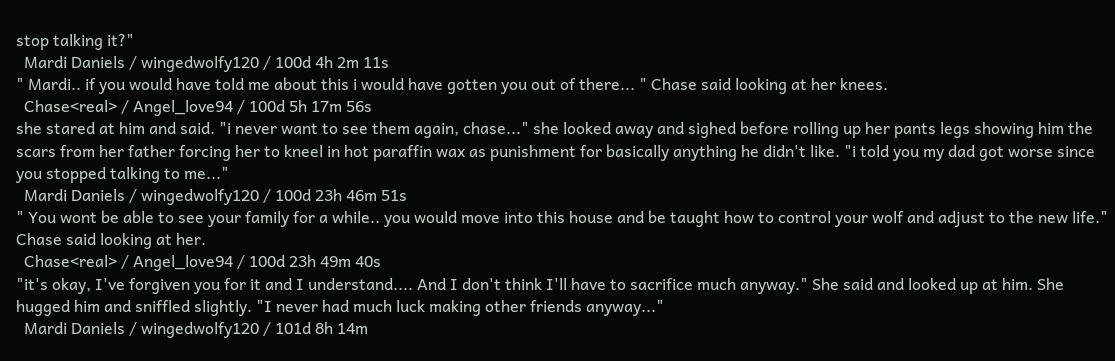stop talking it?"
  Mardi Daniels / wingedwolfy120 / 100d 4h 2m 11s
" Mardi.. if you would have told me about this i would have gotten you out of there... " Chase said looking at her knees.
  Chase<real> / Angel_love94 / 100d 5h 17m 56s
she stared at him and said. "i never want to see them again, chase..." she looked away and sighed before rolling up her pants legs showing him the scars from her father forcing her to kneel in hot paraffin wax as punishment for basically anything he didn't like. "i told you my dad got worse since you stopped talking to me..."
  Mardi Daniels / wingedwolfy120 / 100d 23h 46m 51s
" You wont be able to see your family for a while.. you would move into this house and be taught how to control your wolf and adjust to the new life." Chase said looking at her.
  Chase<real> / Angel_love94 / 100d 23h 49m 40s
"it's okay, I've forgiven you for it and I understand.... And I don't think I'll have to sacrifice much anyway." She said and looked up at him. She hugged him and sniffled slightly. "I never had much luck making other friends anyway..."
  Mardi Daniels / wingedwolfy120 / 101d 8h 14m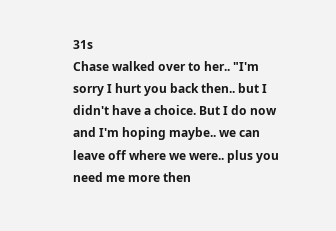31s
Chase walked over to her.. "I'm sorry I hurt you back then.. but I didn't have a choice. But I do now and I'm hoping maybe.. we can leave off where we were.. plus you need me more then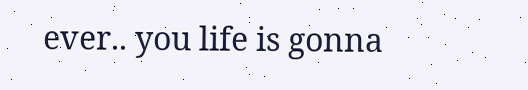ever.. you life is gonna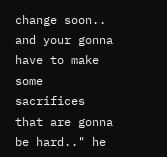change soon.. and your gonna have to make some sacrifices that are gonna be hard.." he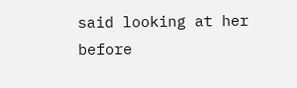said looking at her before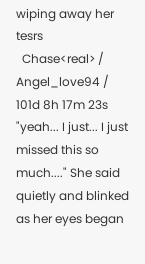wiping away her tesrs
  Chase<real> / Angel_love94 / 101d 8h 17m 23s
"yeah... I just... I just missed this so much...." She said quietly and blinked as her eyes began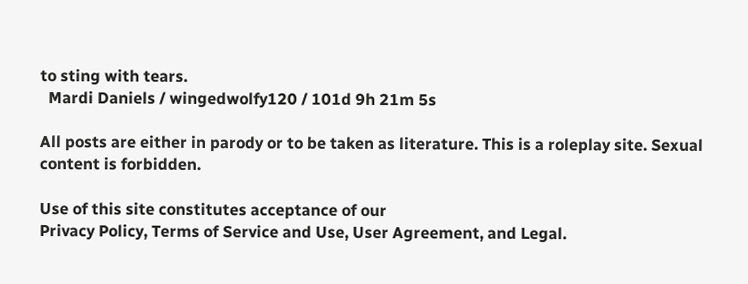to sting with tears.
  Mardi Daniels / wingedwolfy120 / 101d 9h 21m 5s

All posts are either in parody or to be taken as literature. This is a roleplay site. Sexual content is forbidden.

Use of this site constitutes acceptance of our
Privacy Policy, Terms of Service and Use, User Agreement, and Legal.